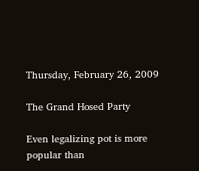Thursday, February 26, 2009

The Grand Hosed Party

Even legalizing pot is more popular than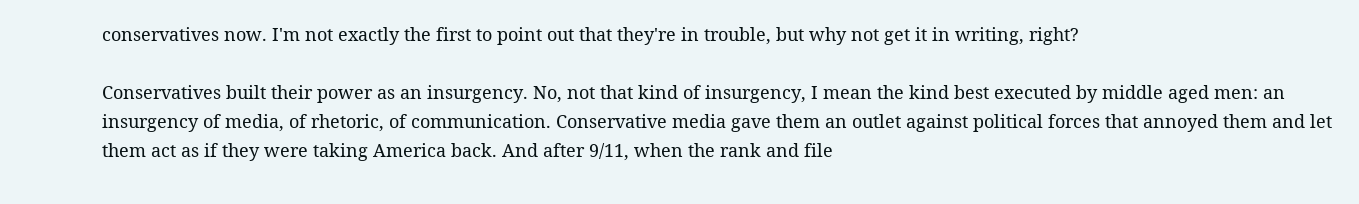conservatives now. I'm not exactly the first to point out that they're in trouble, but why not get it in writing, right?

Conservatives built their power as an insurgency. No, not that kind of insurgency, I mean the kind best executed by middle aged men: an insurgency of media, of rhetoric, of communication. Conservative media gave them an outlet against political forces that annoyed them and let them act as if they were taking America back. And after 9/11, when the rank and file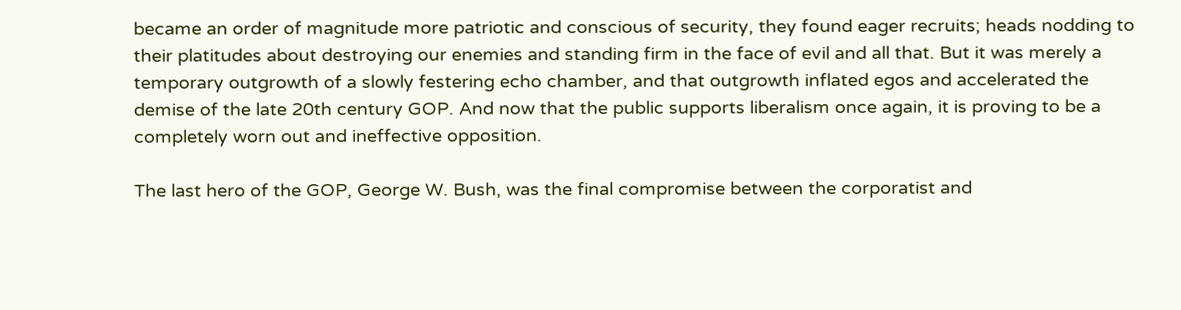became an order of magnitude more patriotic and conscious of security, they found eager recruits; heads nodding to their platitudes about destroying our enemies and standing firm in the face of evil and all that. But it was merely a temporary outgrowth of a slowly festering echo chamber, and that outgrowth inflated egos and accelerated the demise of the late 20th century GOP. And now that the public supports liberalism once again, it is proving to be a completely worn out and ineffective opposition.

The last hero of the GOP, George W. Bush, was the final compromise between the corporatist and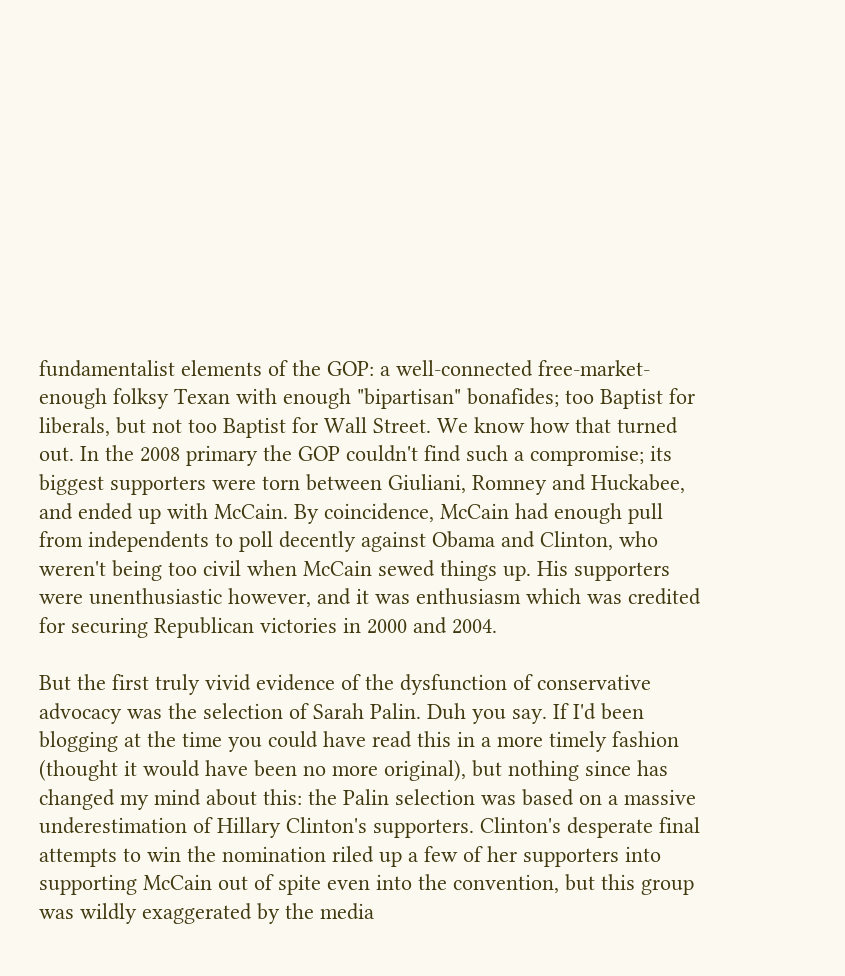fundamentalist elements of the GOP: a well-connected free-market-enough folksy Texan with enough "bipartisan" bonafides; too Baptist for liberals, but not too Baptist for Wall Street. We know how that turned out. In the 2008 primary the GOP couldn't find such a compromise; its biggest supporters were torn between Giuliani, Romney and Huckabee, and ended up with McCain. By coincidence, McCain had enough pull from independents to poll decently against Obama and Clinton, who weren't being too civil when McCain sewed things up. His supporters were unenthusiastic however, and it was enthusiasm which was credited for securing Republican victories in 2000 and 2004.

But the first truly vivid evidence of the dysfunction of conservative advocacy was the selection of Sarah Palin. Duh you say. If I'd been blogging at the time you could have read this in a more timely fashion (thought it would have been no more original), but nothing since has changed my mind about this: the Palin selection was based on a massive underestimation of Hillary Clinton's supporters. Clinton's desperate final attempts to win the nomination riled up a few of her supporters into supporting McCain out of spite even into the convention, but this group was wildly exaggerated by the media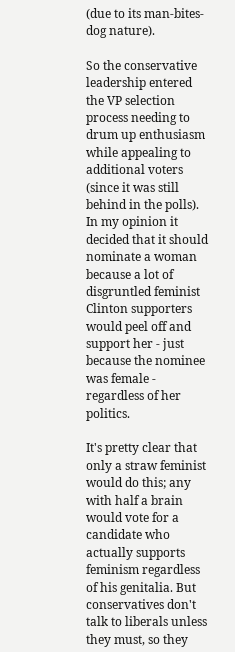(due to its man-bites-dog nature).

So the conservative leadership entered the VP selection process needing to drum up enthusiasm while appealing to additional voters (since it was still behind in the polls). In my opinion it decided that it should nominate a woman because a lot of disgruntled feminist Clinton supporters would peel off and support her - just because the nominee was female - regardless of her politics.

It's pretty clear that only a straw feminist would do this; any with half a brain would vote for a candidate who actually supports feminism regardless of his genitalia. But conservatives don't talk to liberals unless they must, so they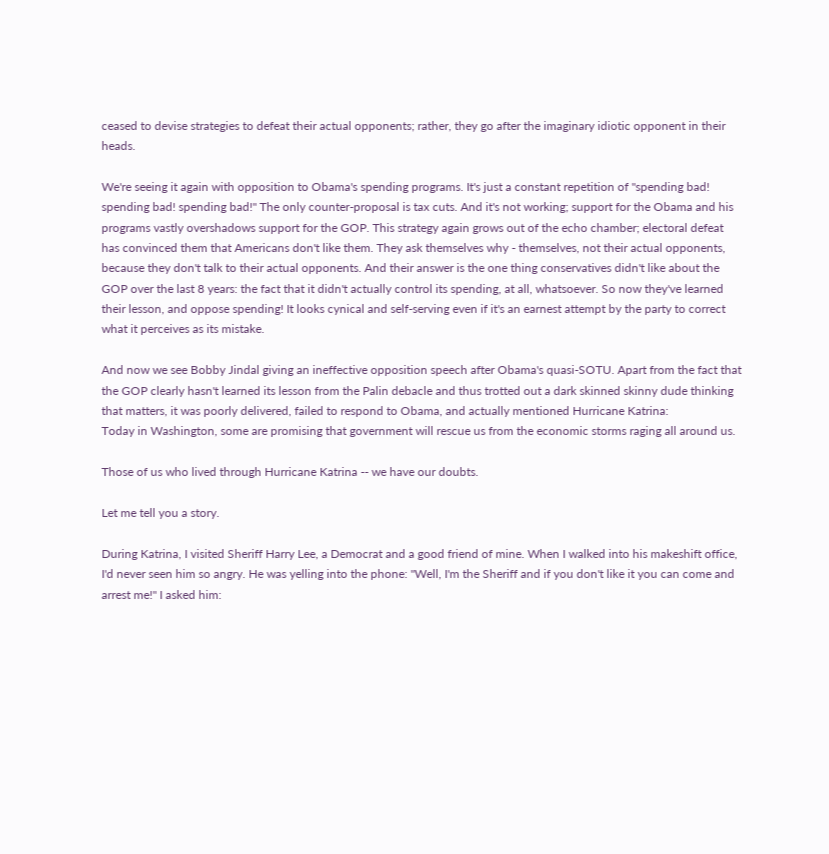ceased to devise strategies to defeat their actual opponents; rather, they go after the imaginary idiotic opponent in their heads.

We're seeing it again with opposition to Obama's spending programs. It's just a constant repetition of "spending bad! spending bad! spending bad!" The only counter-proposal is tax cuts. And it's not working; support for the Obama and his programs vastly overshadows support for the GOP. This strategy again grows out of the echo chamber; electoral defeat has convinced them that Americans don't like them. They ask themselves why - themselves, not their actual opponents, because they don't talk to their actual opponents. And their answer is the one thing conservatives didn't like about the GOP over the last 8 years: the fact that it didn't actually control its spending, at all, whatsoever. So now they've learned their lesson, and oppose spending! It looks cynical and self-serving even if it's an earnest attempt by the party to correct what it perceives as its mistake.

And now we see Bobby Jindal giving an ineffective opposition speech after Obama's quasi-SOTU. Apart from the fact that the GOP clearly hasn't learned its lesson from the Palin debacle and thus trotted out a dark skinned skinny dude thinking that matters, it was poorly delivered, failed to respond to Obama, and actually mentioned Hurricane Katrina:
Today in Washington, some are promising that government will rescue us from the economic storms raging all around us.

Those of us who lived through Hurricane Katrina -- we have our doubts.

Let me tell you a story.

During Katrina, I visited Sheriff Harry Lee, a Democrat and a good friend of mine. When I walked into his makeshift office, I'd never seen him so angry. He was yelling into the phone: "Well, I'm the Sheriff and if you don't like it you can come and arrest me!" I asked him: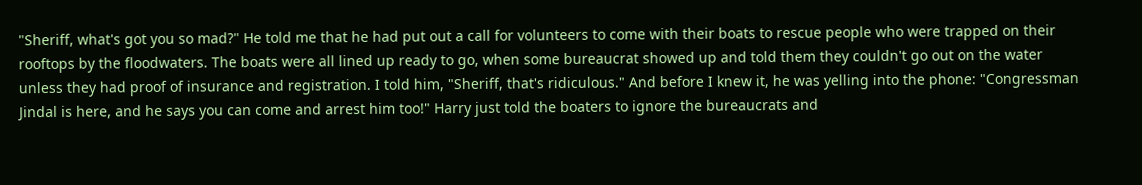"Sheriff, what's got you so mad?" He told me that he had put out a call for volunteers to come with their boats to rescue people who were trapped on their rooftops by the floodwaters. The boats were all lined up ready to go, when some bureaucrat showed up and told them they couldn't go out on the water unless they had proof of insurance and registration. I told him, "Sheriff, that's ridiculous." And before I knew it, he was yelling into the phone: "Congressman Jindal is here, and he says you can come and arrest him too!" Harry just told the boaters to ignore the bureaucrats and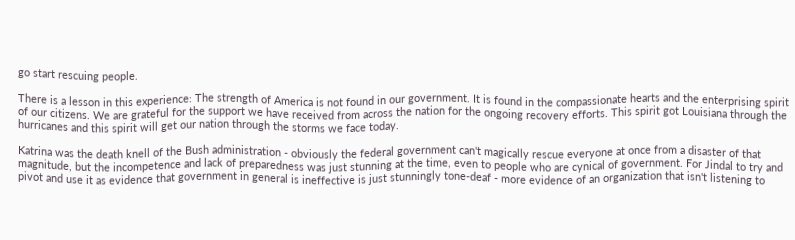go start rescuing people.

There is a lesson in this experience: The strength of America is not found in our government. It is found in the compassionate hearts and the enterprising spirit of our citizens. We are grateful for the support we have received from across the nation for the ongoing recovery efforts. This spirit got Louisiana through the hurricanes and this spirit will get our nation through the storms we face today.

Katrina was the death knell of the Bush administration - obviously the federal government can't magically rescue everyone at once from a disaster of that magnitude, but the incompetence and lack of preparedness was just stunning at the time, even to people who are cynical of government. For Jindal to try and pivot and use it as evidence that government in general is ineffective is just stunningly tone-deaf - more evidence of an organization that isn't listening to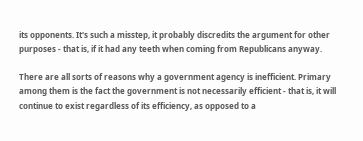its opponents. It's such a misstep, it probably discredits the argument for other purposes - that is, if it had any teeth when coming from Republicans anyway.

There are all sorts of reasons why a government agency is inefficient. Primary among them is the fact the government is not necessarily efficient - that is, it will continue to exist regardless of its efficiency, as opposed to a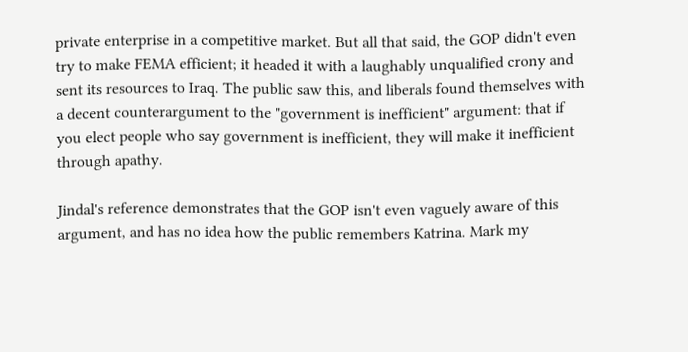private enterprise in a competitive market. But all that said, the GOP didn't even try to make FEMA efficient; it headed it with a laughably unqualified crony and sent its resources to Iraq. The public saw this, and liberals found themselves with a decent counterargument to the "government is inefficient" argument: that if you elect people who say government is inefficient, they will make it inefficient through apathy.

Jindal's reference demonstrates that the GOP isn't even vaguely aware of this argument, and has no idea how the public remembers Katrina. Mark my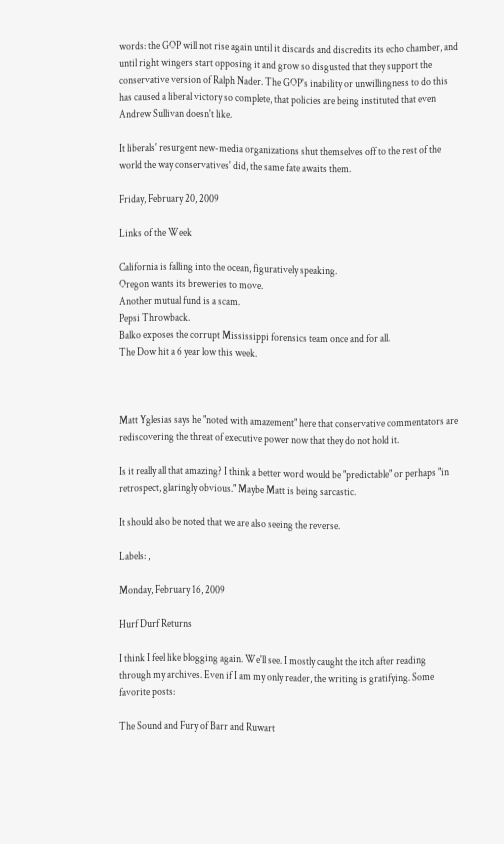words: the GOP will not rise again until it discards and discredits its echo chamber, and until right wingers start opposing it and grow so disgusted that they support the conservative version of Ralph Nader. The GOP's inability or unwillingness to do this has caused a liberal victory so complete, that policies are being instituted that even Andrew Sullivan doesn't like.

It liberals' resurgent new-media organizations shut themselves off to the rest of the world the way conservatives' did, the same fate awaits them.

Friday, February 20, 2009

Links of the Week

California is falling into the ocean, figuratively speaking.
Oregon wants its breweries to move.
Another mutual fund is a scam.
Pepsi Throwback.
Balko exposes the corrupt Mississippi forensics team once and for all.
The Dow hit a 6 year low this week.



Matt Yglesias says he "noted with amazement" here that conservative commentators are rediscovering the threat of executive power now that they do not hold it.

Is it really all that amazing? I think a better word would be "predictable" or perhaps "in retrospect, glaringly obvious." Maybe Matt is being sarcastic.

It should also be noted that we are also seeing the reverse.

Labels: ,

Monday, February 16, 2009

Hurf Durf Returns

I think I feel like blogging again. We'll see. I mostly caught the itch after reading through my archives. Even if I am my only reader, the writing is gratifying. Some favorite posts:

The Sound and Fury of Barr and Ruwart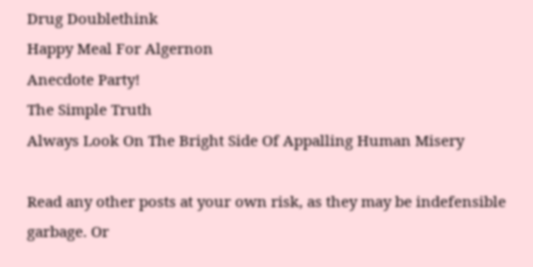Drug Doublethink
Happy Meal For Algernon
Anecdote Party!
The Simple Truth
Always Look On The Bright Side Of Appalling Human Misery

Read any other posts at your own risk, as they may be indefensible garbage. Or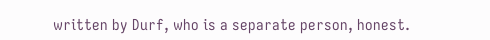written by Durf, who is a separate person, honest.